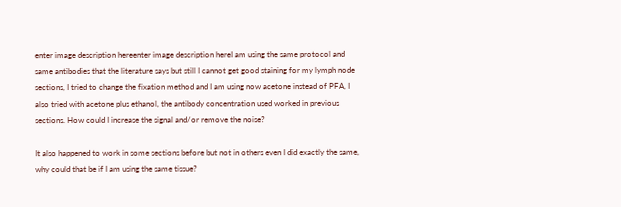enter image description hereenter image description hereI am using the same protocol and same antibodies that the literature says but still I cannot get good staining for my lymph node sections, I tried to change the fixation method and I am using now acetone instead of PFA, I also tried with acetone plus ethanol, the antibody concentration used worked in previous sections. How could I increase the signal and/or remove the noise?

It also happened to work in some sections before but not in others even I did exactly the same, why could that be if I am using the same tissue?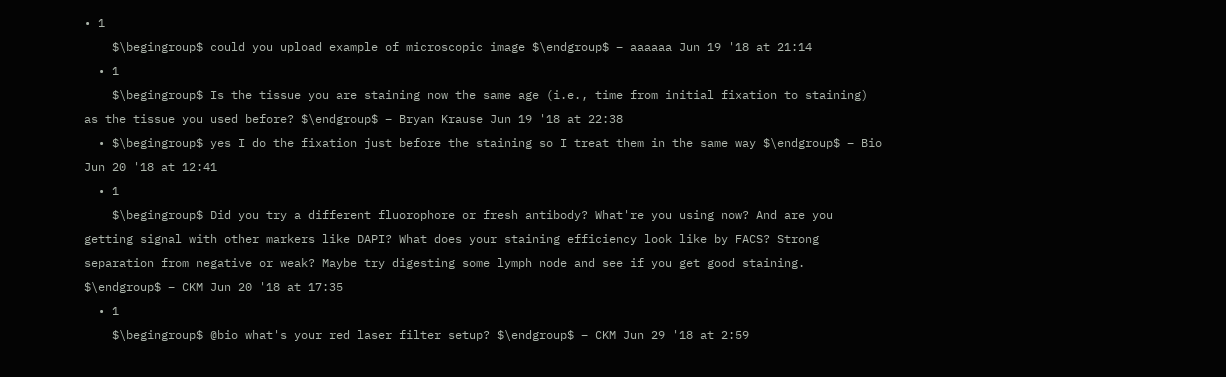• 1
    $\begingroup$ could you upload example of microscopic image $\endgroup$ – aaaaaa Jun 19 '18 at 21:14
  • 1
    $\begingroup$ Is the tissue you are staining now the same age (i.e., time from initial fixation to staining) as the tissue you used before? $\endgroup$ – Bryan Krause Jun 19 '18 at 22:38
  • $\begingroup$ yes I do the fixation just before the staining so I treat them in the same way $\endgroup$ – Bio Jun 20 '18 at 12:41
  • 1
    $\begingroup$ Did you try a different fluorophore or fresh antibody? What're you using now? And are you getting signal with other markers like DAPI? What does your staining efficiency look like by FACS? Strong separation from negative or weak? Maybe try digesting some lymph node and see if you get good staining. $\endgroup$ – CKM Jun 20 '18 at 17:35
  • 1
    $\begingroup$ @bio what's your red laser filter setup? $\endgroup$ – CKM Jun 29 '18 at 2:59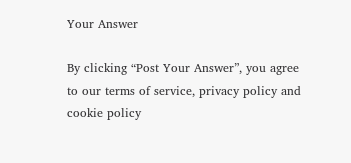Your Answer

By clicking “Post Your Answer”, you agree to our terms of service, privacy policy and cookie policy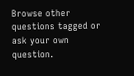Browse other questions tagged or ask your own question.